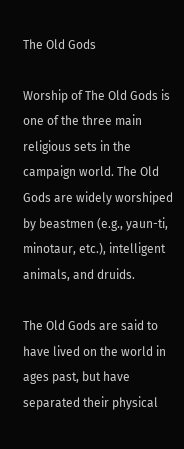The Old Gods

Worship of The Old Gods is one of the three main religious sets in the campaign world. The Old Gods are widely worshiped by beastmen (e.g., yaun-ti, minotaur, etc.), intelligent animals, and druids.

The Old Gods are said to have lived on the world in ages past, but have separated their physical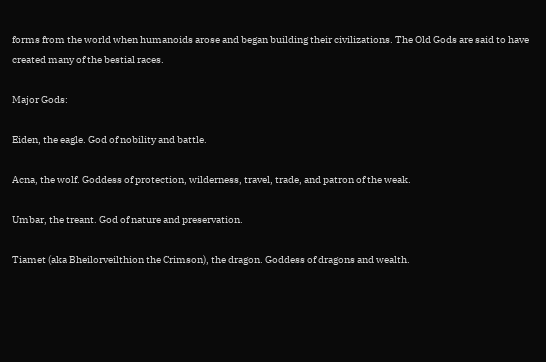forms from the world when humanoids arose and began building their civilizations. The Old Gods are said to have created many of the bestial races.

Major Gods:

Eiden, the eagle. God of nobility and battle.

Acna, the wolf. Goddess of protection, wilderness, travel, trade, and patron of the weak.

Umbar, the treant. God of nature and preservation.

Tiamet (aka Bheilorveilthion the Crimson), the dragon. Goddess of dragons and wealth.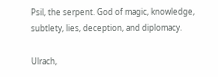Psil, the serpent. God of magic, knowledge, subtlety, lies, deception, and diplomacy.

Ulrach,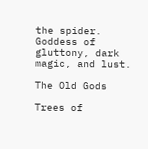the spider. Goddess of gluttony, dark magic, and lust.

The Old Gods

Trees of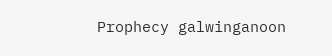Prophecy galwinganoon